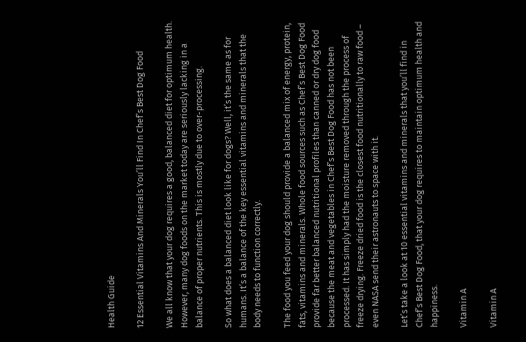Health Guide

12 Essential Vitamins And Minerals You’ll Find In Chef’s Best Dog Food

We all know that your dog requires a good, balanced diet for optimum health. However, many dog foods on the market today are seriously lacking in a balance of proper nutrients. This is mostly due to over-processing.

So what does a balanced diet look like for dogs? Well, it’s the same as for humans. It’s a balance of the key essential vitamins and minerals that the body needs to function correctly.

The food you feed your dog should provide a balanced mix of energy, protein, fats, vitamins and minerals. Whole food sources such as Chef’s Best Dog Food provide far better balanced nutritional profiles than canned or dry dog food because the meat and vegetables in Chef’s Best Dog Food has not been processed. It has simply had the moisture removed through the process of freeze drying. Freeze dried food is the closest food nutritionally to raw food – even NASA send their astronauts to space with it.

Let’s take a look at 10 essential vitamins and minerals that you’ll find in Chef’s Best Dog Food, that your dog requires to maintain optimum health and happiness.

Vitamin A

Vitamin A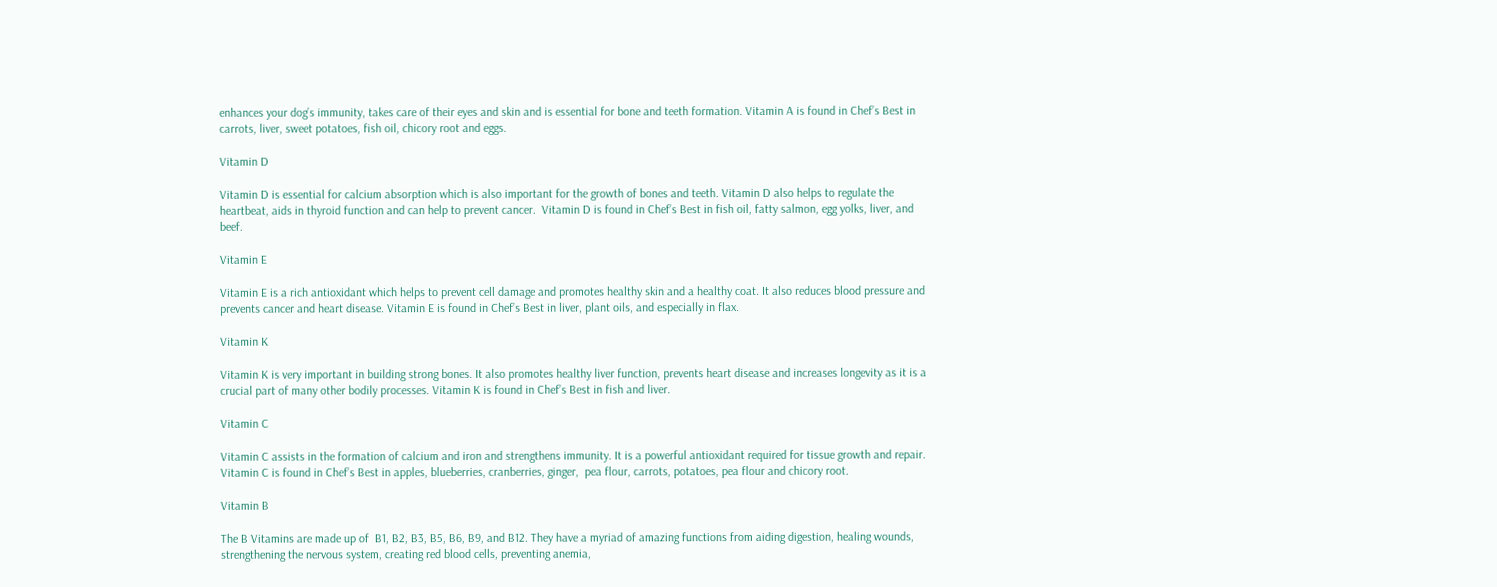enhances your dog’s immunity, takes care of their eyes and skin and is essential for bone and teeth formation. Vitamin A is found in Chef’s Best in carrots, liver, sweet potatoes, fish oil, chicory root and eggs.

Vitamin D

Vitamin D is essential for calcium absorption which is also important for the growth of bones and teeth. Vitamin D also helps to regulate the heartbeat, aids in thyroid function and can help to prevent cancer.  Vitamin D is found in Chef’s Best in fish oil, fatty salmon, egg yolks, liver, and beef.

Vitamin E

Vitamin E is a rich antioxidant which helps to prevent cell damage and promotes healthy skin and a healthy coat. It also reduces blood pressure and prevents cancer and heart disease. Vitamin E is found in Chef’s Best in liver, plant oils, and especially in flax.

Vitamin K

Vitamin K is very important in building strong bones. It also promotes healthy liver function, prevents heart disease and increases longevity as it is a crucial part of many other bodily processes. Vitamin K is found in Chef’s Best in fish and liver.

Vitamin C

Vitamin C assists in the formation of calcium and iron and strengthens immunity. It is a powerful antioxidant required for tissue growth and repair. Vitamin C is found in Chef’s Best in apples, blueberries, cranberries, ginger,  pea flour, carrots, potatoes, pea flour and chicory root.

Vitamin B

The B Vitamins are made up of  B1, B2, B3, B5, B6, B9, and B12. They have a myriad of amazing functions from aiding digestion, healing wounds, strengthening the nervous system, creating red blood cells, preventing anemia,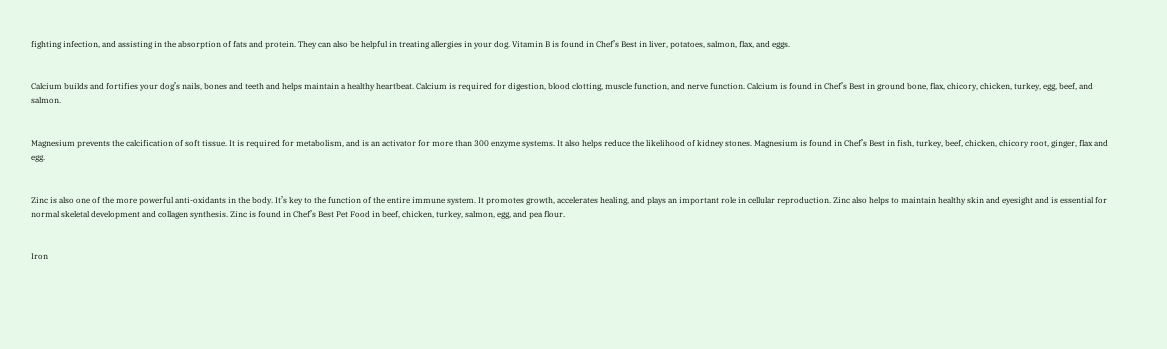fighting infection, and assisting in the absorption of fats and protein. They can also be helpful in treating allergies in your dog. Vitamin B is found in Chef’s Best in liver, potatoes, salmon, flax, and eggs.


Calcium builds and fortifies your dog’s nails, bones and teeth and helps maintain a healthy heartbeat. Calcium is required for digestion, blood clotting, muscle function, and nerve function. Calcium is found in Chef’s Best in ground bone, flax, chicory, chicken, turkey, egg, beef, and salmon.


Magnesium prevents the calcification of soft tissue. It is required for metabolism, and is an activator for more than 300 enzyme systems. It also helps reduce the likelihood of kidney stones. Magnesium is found in Chef’s Best in fish, turkey, beef, chicken, chicory root, ginger, flax and egg.


Zinc is also one of the more powerful anti-oxidants in the body. It’s key to the function of the entire immune system. It promotes growth, accelerates healing, and plays an important role in cellular reproduction. Zinc also helps to maintain healthy skin and eyesight and is essential for normal skeletal development and collagen synthesis. Zinc is found in Chef’s Best Pet Food in beef, chicken, turkey, salmon, egg, and pea flour.


Iron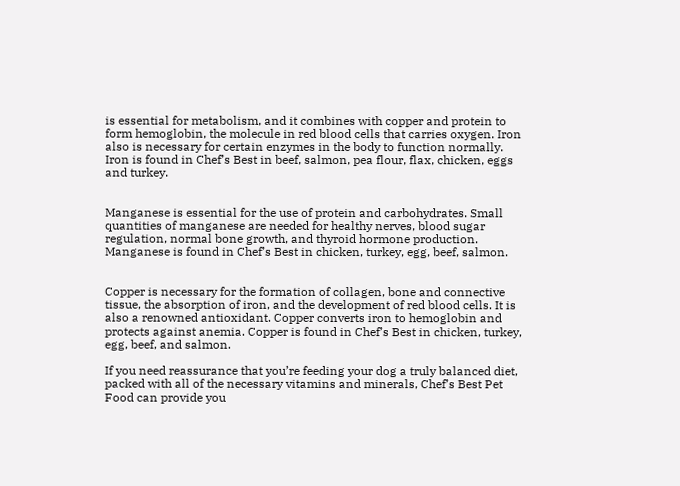is essential for metabolism, and it combines with copper and protein to form hemoglobin, the molecule in red blood cells that carries oxygen. Iron also is necessary for certain enzymes in the body to function normally. Iron is found in Chef’s Best in beef, salmon, pea flour, flax, chicken, eggs and turkey.


Manganese is essential for the use of protein and carbohydrates. Small quantities of manganese are needed for healthy nerves, blood sugar regulation, normal bone growth, and thyroid hormone production. Manganese is found in Chef’s Best in chicken, turkey, egg, beef, salmon.


Copper is necessary for the formation of collagen, bone and connective tissue, the absorption of iron, and the development of red blood cells. It is also a renowned antioxidant. Copper converts iron to hemoglobin and protects against anemia. Copper is found in Chef’s Best in chicken, turkey, egg, beef, and salmon.

If you need reassurance that you’re feeding your dog a truly balanced diet, packed with all of the necessary vitamins and minerals, Chef’s Best Pet Food can provide you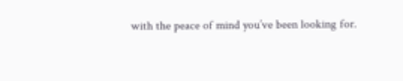with the peace of mind you’ve been looking for.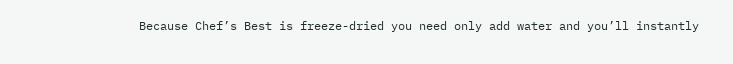Because Chef’s Best is freeze-dried you need only add water and you’ll instantly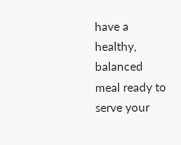have a healthy, balanced meal ready to serve your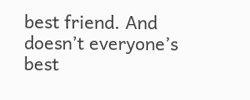best friend. And doesn’t everyone’s best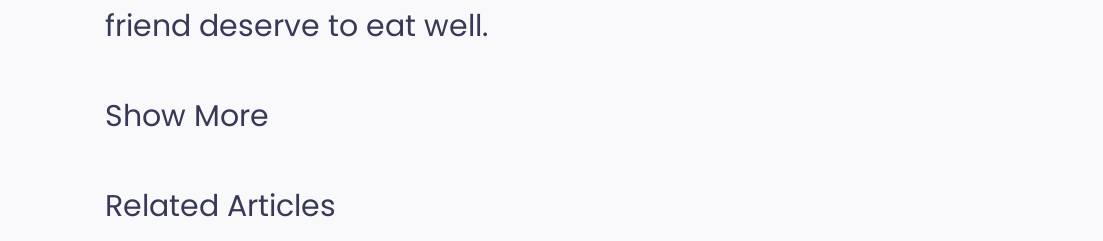friend deserve to eat well.

Show More

Related Articles